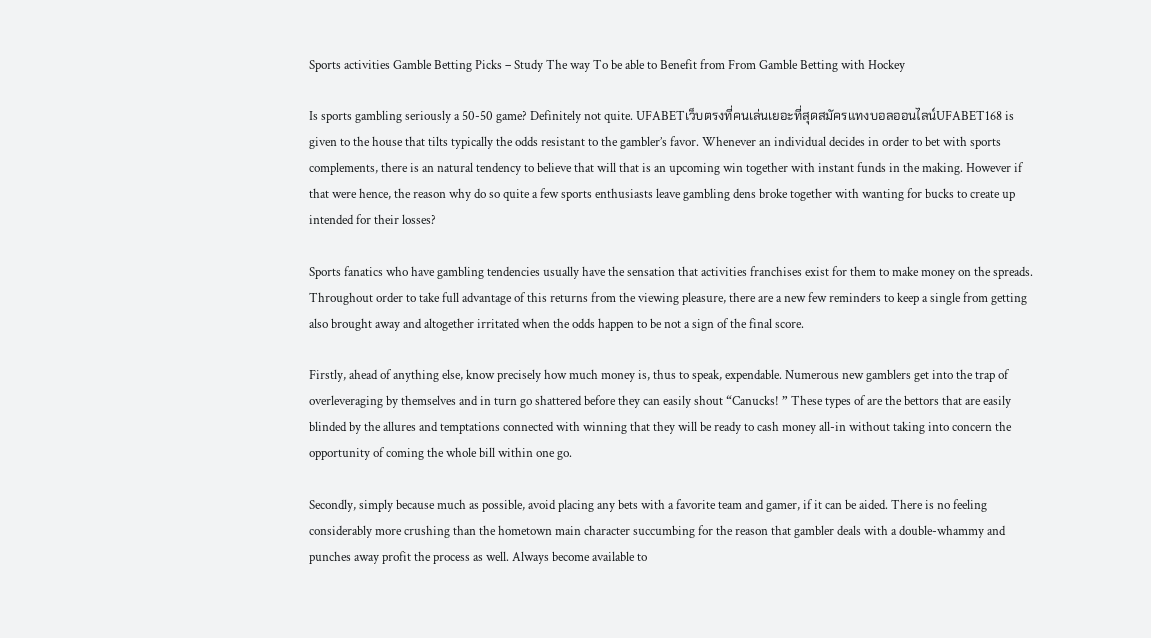Sports activities Gamble Betting Picks – Study The way To be able to Benefit from From Gamble Betting with Hockey

Is sports gambling seriously a 50-50 game? Definitely not quite. UFABETเว็บตรงที่คนเล่นเยอะที่สุดสมัครแทงบอลออนไลน์UFABET168 is given to the house that tilts typically the odds resistant to the gambler’s favor. Whenever an individual decides in order to bet with sports complements, there is an natural tendency to believe that will that is an upcoming win together with instant funds in the making. However if that were hence, the reason why do so quite a few sports enthusiasts leave gambling dens broke together with wanting for bucks to create up intended for their losses?

Sports fanatics who have gambling tendencies usually have the sensation that activities franchises exist for them to make money on the spreads. Throughout order to take full advantage of this returns from the viewing pleasure, there are a new few reminders to keep a single from getting also brought away and altogether irritated when the odds happen to be not a sign of the final score.

Firstly, ahead of anything else, know precisely how much money is, thus to speak, expendable. Numerous new gamblers get into the trap of overleveraging by themselves and in turn go shattered before they can easily shout “Canucks! ” These types of are the bettors that are easily blinded by the allures and temptations connected with winning that they will be ready to cash money all-in without taking into concern the opportunity of coming the whole bill within one go.

Secondly, simply because much as possible, avoid placing any bets with a favorite team and gamer, if it can be aided. There is no feeling considerably more crushing than the hometown main character succumbing for the reason that gambler deals with a double-whammy and punches away profit the process as well. Always become available to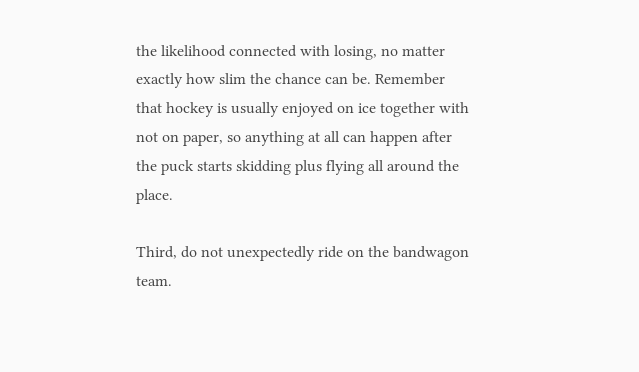the likelihood connected with losing, no matter exactly how slim the chance can be. Remember that hockey is usually enjoyed on ice together with not on paper, so anything at all can happen after the puck starts skidding plus flying all around the place.

Third, do not unexpectedly ride on the bandwagon team.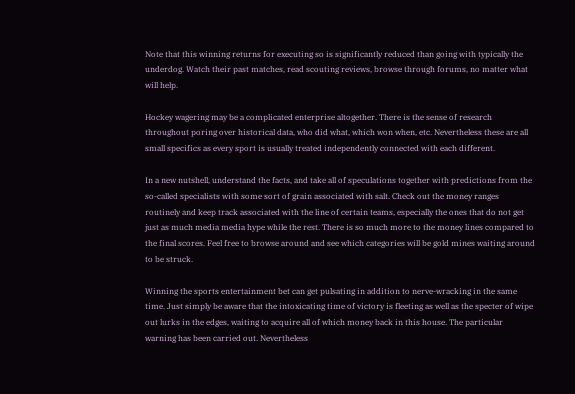Note that this winning returns for executing so is significantly reduced than going with typically the underdog. Watch their past matches, read scouting reviews, browse through forums, no matter what will help.

Hockey wagering may be a complicated enterprise altogether. There is the sense of research throughout poring over historical data, who did what, which won when, etc. Nevertheless these are all small specifics as every sport is usually treated independently connected with each different.

In a new nutshell, understand the facts, and take all of speculations together with predictions from the so-called specialists with some sort of grain associated with salt. Check out the money ranges routinely and keep track associated with the line of certain teams, especially the ones that do not get just as much media media hype while the rest. There is so much more to the money lines compared to the final scores. Feel free to browse around and see which categories will be gold mines waiting around to be struck.

Winning the sports entertainment bet can get pulsating in addition to nerve-wracking in the same time. Just simply be aware that the intoxicating time of victory is fleeting as well as the specter of wipe out lurks in the edges, waiting to acquire all of which money back in this house. The particular warning has been carried out. Nevertheless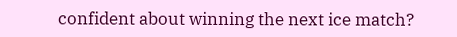confident about winning the next ice match?